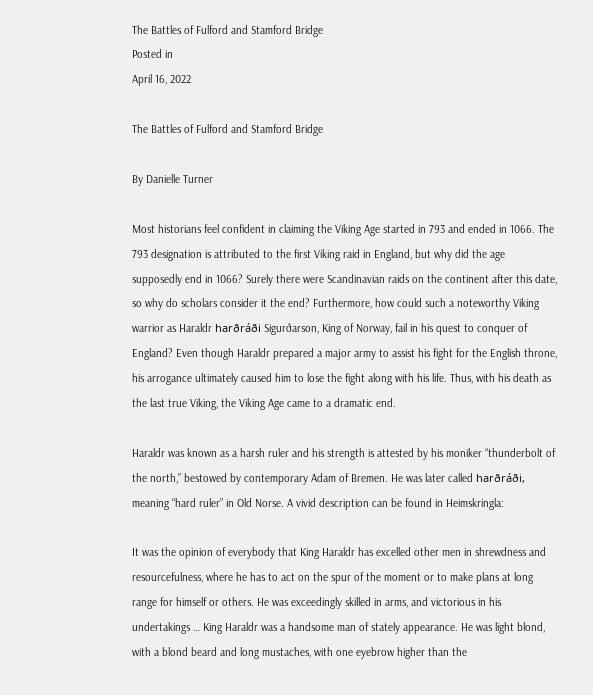The Battles of Fulford and Stamford Bridge
Posted in
April 16, 2022

The Battles of Fulford and Stamford Bridge

By Danielle Turner

Most historians feel confident in claiming the Viking Age started in 793 and ended in 1066. The 793 designation is attributed to the first Viking raid in England, but why did the age supposedly end in 1066? Surely there were Scandinavian raids on the continent after this date, so why do scholars consider it the end? Furthermore, how could such a noteworthy Viking warrior as Haraldr harðráði Sigurðarson, King of Norway, fail in his quest to conquer of England? Even though Haraldr prepared a major army to assist his fight for the English throne, his arrogance ultimately caused him to lose the fight along with his life. Thus, with his death as the last true Viking, the Viking Age came to a dramatic end.

Haraldr was known as a harsh ruler and his strength is attested by his moniker “thunderbolt of the north,” bestowed by contemporary Adam of Bremen. He was later called harðráði, meaning “hard ruler” in Old Norse. A vivid description can be found in Heimskringla:

It was the opinion of everybody that King Haraldr has excelled other men in shrewdness and resourcefulness, where he has to act on the spur of the moment or to make plans at long range for himself or others. He was exceedingly skilled in arms, and victorious in his undertakings … King Haraldr was a handsome man of stately appearance. He was light blond, with a blond beard and long mustaches, with one eyebrow higher than the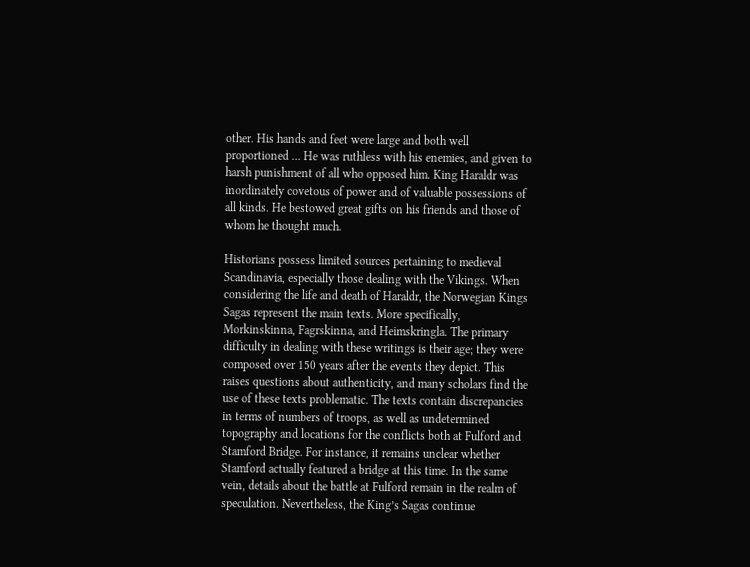other. His hands and feet were large and both well proportioned … He was ruthless with his enemies, and given to harsh punishment of all who opposed him. King Haraldr was inordinately covetous of power and of valuable possessions of all kinds. He bestowed great gifts on his friends and those of whom he thought much.

Historians possess limited sources pertaining to medieval Scandinavia, especially those dealing with the Vikings. When considering the life and death of Haraldr, the Norwegian Kings Sagas represent the main texts. More specifically, Morkinskinna, Fagrskinna, and Heimskringla. The primary difficulty in dealing with these writings is their age; they were composed over 150 years after the events they depict. This raises questions about authenticity, and many scholars find the use of these texts problematic. The texts contain discrepancies in terms of numbers of troops, as well as undetermined topography and locations for the conflicts both at Fulford and Stamford Bridge. For instance, it remains unclear whether Stamford actually featured a bridge at this time. In the same vein, details about the battle at Fulford remain in the realm of speculation. Nevertheless, the King’s Sagas continue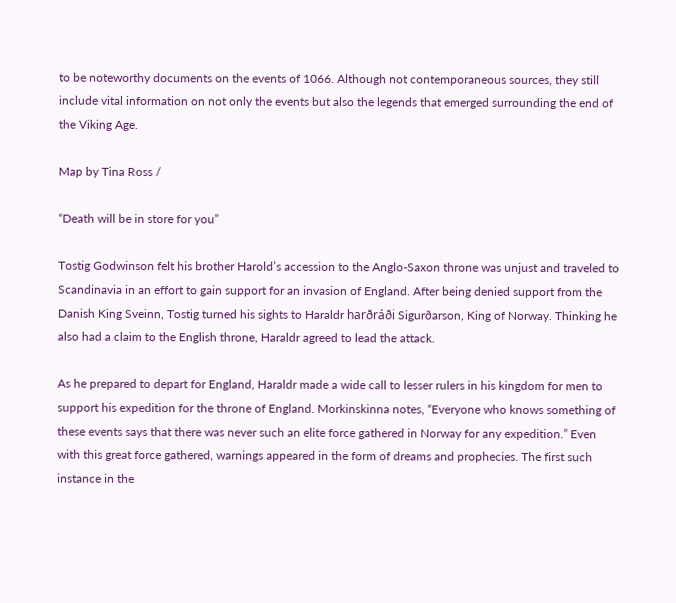to be noteworthy documents on the events of 1066. Although not contemporaneous sources, they still include vital information on not only the events but also the legends that emerged surrounding the end of the Viking Age.

Map by Tina Ross /

“Death will be in store for you”

Tostig Godwinson felt his brother Harold’s accession to the Anglo-Saxon throne was unjust and traveled to Scandinavia in an effort to gain support for an invasion of England. After being denied support from the Danish King Sveinn, Tostig turned his sights to Haraldr harðráði Sigurðarson, King of Norway. Thinking he also had a claim to the English throne, Haraldr agreed to lead the attack.

As he prepared to depart for England, Haraldr made a wide call to lesser rulers in his kingdom for men to support his expedition for the throne of England. Morkinskinna notes, “Everyone who knows something of these events says that there was never such an elite force gathered in Norway for any expedition.” Even with this great force gathered, warnings appeared in the form of dreams and prophecies. The first such instance in the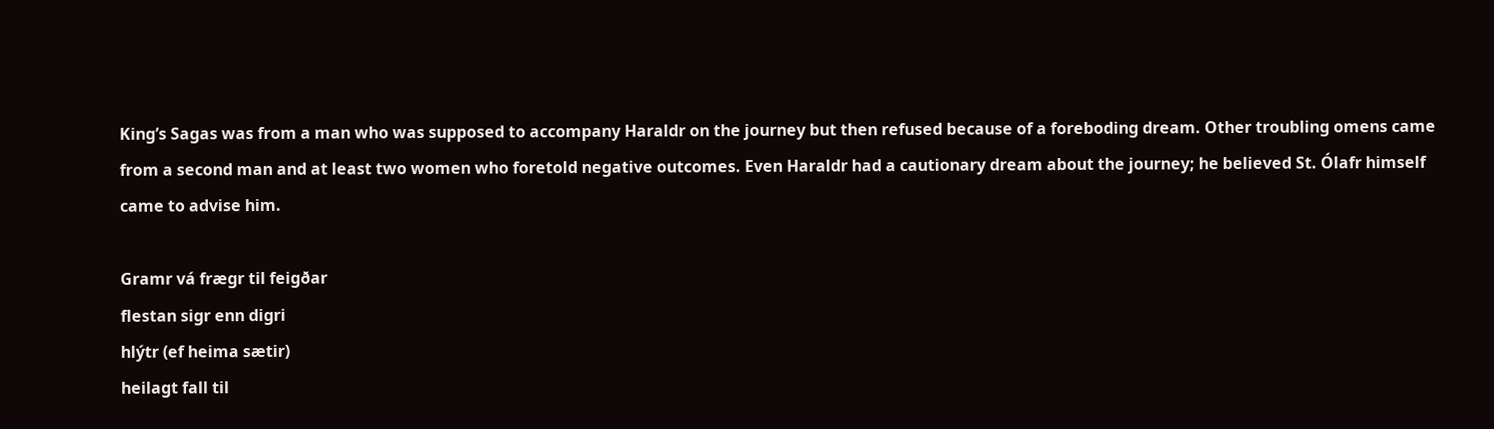King’s Sagas was from a man who was supposed to accompany Haraldr on the journey but then refused because of a foreboding dream. Other troubling omens came from a second man and at least two women who foretold negative outcomes. Even Haraldr had a cautionary dream about the journey; he believed St. Ólafr himself came to advise him.

Gramr vá frægr til feigðar
flestan sigr enn digri
hlýtr (ef heima sætir)
heilagt fall til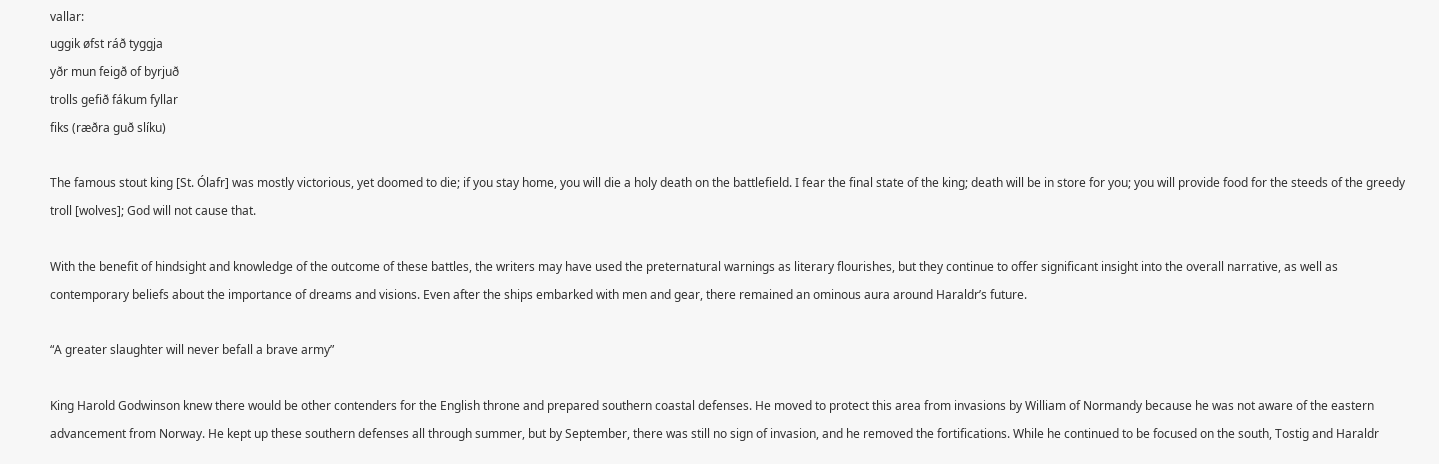vallar:
uggik øfst ráð tyggja
yðr mun feigð of byrjuð
trolls gefið fákum fyllar
fiks (ræðra guð slíku)

The famous stout king [St. Ólafr] was mostly victorious, yet doomed to die; if you stay home, you will die a holy death on the battlefield. I fear the final state of the king; death will be in store for you; you will provide food for the steeds of the greedy troll [wolves]; God will not cause that.

With the benefit of hindsight and knowledge of the outcome of these battles, the writers may have used the preternatural warnings as literary flourishes, but they continue to offer significant insight into the overall narrative, as well as contemporary beliefs about the importance of dreams and visions. Even after the ships embarked with men and gear, there remained an ominous aura around Haraldr’s future.

“A greater slaughter will never befall a brave army”

King Harold Godwinson knew there would be other contenders for the English throne and prepared southern coastal defenses. He moved to protect this area from invasions by William of Normandy because he was not aware of the eastern advancement from Norway. He kept up these southern defenses all through summer, but by September, there was still no sign of invasion, and he removed the fortifications. While he continued to be focused on the south, Tostig and Haraldr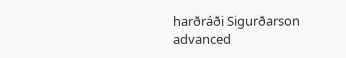harðráði Sigurðarson advanced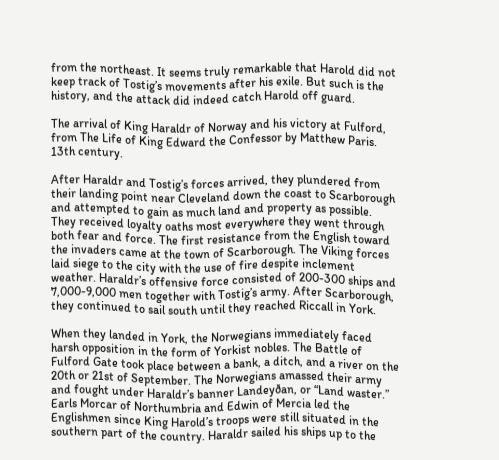from the northeast. It seems truly remarkable that Harold did not keep track of Tostig’s movements after his exile. But such is the history, and the attack did indeed catch Harold off guard.

The arrival of King Haraldr of Norway and his victory at Fulford, from The Life of King Edward the Confessor by Matthew Paris. 13th century.

After Haraldr and Tostig’s forces arrived, they plundered from their landing point near Cleveland down the coast to Scarborough and attempted to gain as much land and property as possible. They received loyalty oaths most everywhere they went through both fear and force. The first resistance from the English toward the invaders came at the town of Scarborough. The Viking forces laid siege to the city with the use of fire despite inclement weather. Haraldr’s offensive force consisted of 200-300 ships and 7,000-9,000 men together with Tostig’s army. After Scarborough, they continued to sail south until they reached Riccall in York.

When they landed in York, the Norwegians immediately faced harsh opposition in the form of Yorkist nobles. The Battle of Fulford Gate took place between a bank, a ditch, and a river on the 20th or 21st of September. The Norwegians amassed their army and fought under Haraldr’s banner Landeyðan, or “Land waster.” Earls Morcar of Northumbria and Edwin of Mercia led the Englishmen since King Harold’s troops were still situated in the southern part of the country. Haraldr sailed his ships up to the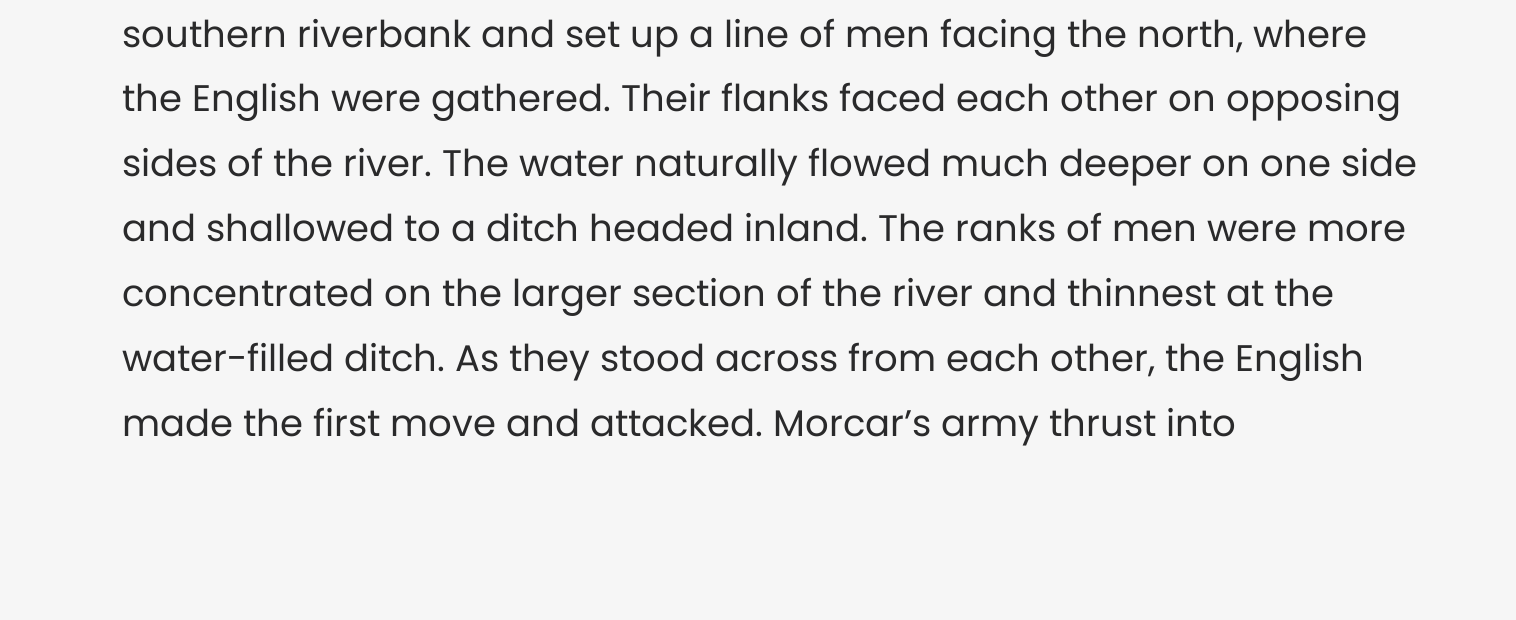southern riverbank and set up a line of men facing the north, where the English were gathered. Their flanks faced each other on opposing sides of the river. The water naturally flowed much deeper on one side and shallowed to a ditch headed inland. The ranks of men were more concentrated on the larger section of the river and thinnest at the water-filled ditch. As they stood across from each other, the English made the first move and attacked. Morcar’s army thrust into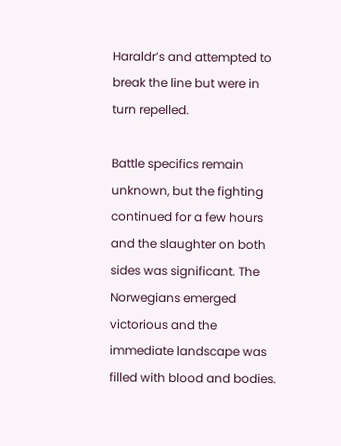Haraldr’s and attempted to break the line but were in turn repelled.

Battle specifics remain unknown, but the fighting continued for a few hours and the slaughter on both sides was significant. The Norwegians emerged victorious and the immediate landscape was filled with blood and bodies.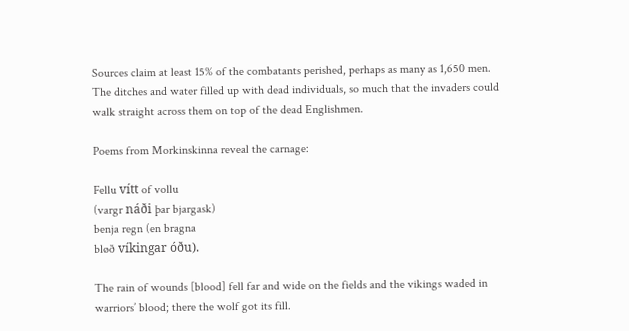Sources claim at least 15% of the combatants perished, perhaps as many as 1,650 men. The ditches and water filled up with dead individuals, so much that the invaders could walk straight across them on top of the dead Englishmen.

Poems from Morkinskinna reveal the carnage:

Fellu vítt of vollu
(vargr náði þar bjargask)
benja regn (en bragna
bløð víkingar óðu).

The rain of wounds [blood] fell far and wide on the fields and the vikings waded in warriors’ blood; there the wolf got its fill.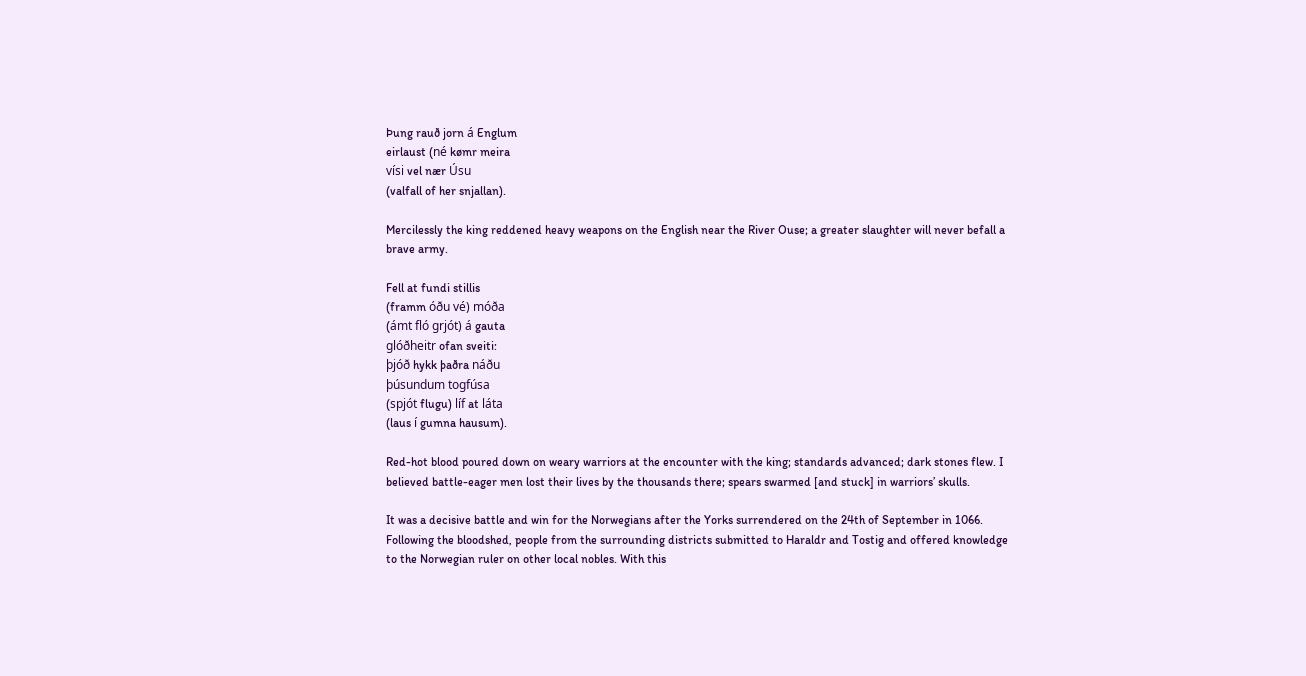Þung rauð jorn á Englum
eirlaust (né kømr meira
vísi vel nær Úsu
(valfall of her snjallan).

Mercilessly the king reddened heavy weapons on the English near the River Ouse; a greater slaughter will never befall a brave army.

Fell at fundi stillis
(framm óðu vé) móða
(ámt fló grjót) á gauta
glóðheitr ofan sveiti:
þjóð hykk þaðra náðu
þúsundum togfúsa
(spjót flugu) líf at láta
(laus í gumna hausum).

Red-hot blood poured down on weary warriors at the encounter with the king; standards advanced; dark stones flew. I believed battle-eager men lost their lives by the thousands there; spears swarmed [and stuck] in warriors’ skulls.

It was a decisive battle and win for the Norwegians after the Yorks surrendered on the 24th of September in 1066. Following the bloodshed, people from the surrounding districts submitted to Haraldr and Tostig and offered knowledge to the Norwegian ruler on other local nobles. With this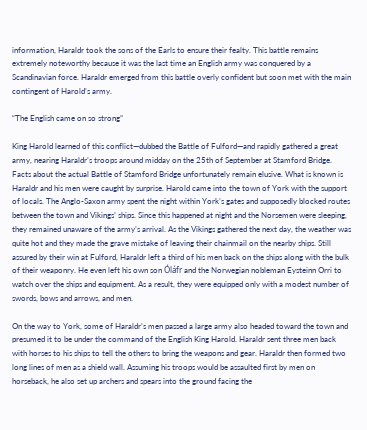information, Haraldr took the sons of the Earls to ensure their fealty. This battle remains extremely noteworthy because it was the last time an English army was conquered by a Scandinavian force. Haraldr emerged from this battle overly confident but soon met with the main contingent of Harold’s army.

“The English came on so strong”

King Harold learned of this conflict—dubbed the Battle of Fulford—and rapidly gathered a great army, nearing Haraldr’s troops around midday on the 25th of September at Stamford Bridge. Facts about the actual Battle of Stamford Bridge unfortunately remain elusive. What is known is Haraldr and his men were caught by surprise. Harold came into the town of York with the support of locals. The Anglo-Saxon army spent the night within York’s gates and supposedly blocked routes between the town and Vikings’ ships. Since this happened at night and the Norsemen were sleeping, they remained unaware of the army’s arrival. As the Vikings gathered the next day, the weather was quite hot and they made the grave mistake of leaving their chainmail on the nearby ships. Still assured by their win at Fulford, Haraldr left a third of his men back on the ships along with the bulk of their weaponry. He even left his own son Óláfr and the Norwegian nobleman Eysteinn Orri to watch over the ships and equipment. As a result, they were equipped only with a modest number of swords, bows and arrows, and men.

On the way to York, some of Haraldr’s men passed a large army also headed toward the town and presumed it to be under the command of the English King Harold. Haraldr sent three men back with horses to his ships to tell the others to bring the weapons and gear. Haraldr then formed two long lines of men as a shield wall. Assuming his troops would be assaulted first by men on horseback, he also set up archers and spears into the ground facing the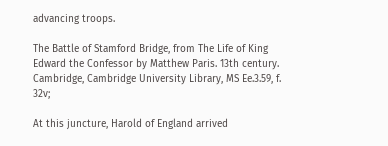advancing troops.

The Battle of Stamford Bridge, from The Life of King Edward the Confessor by Matthew Paris. 13th century. Cambridge, Cambridge University Library, MS Ee.3.59, f. 32v;

At this juncture, Harold of England arrived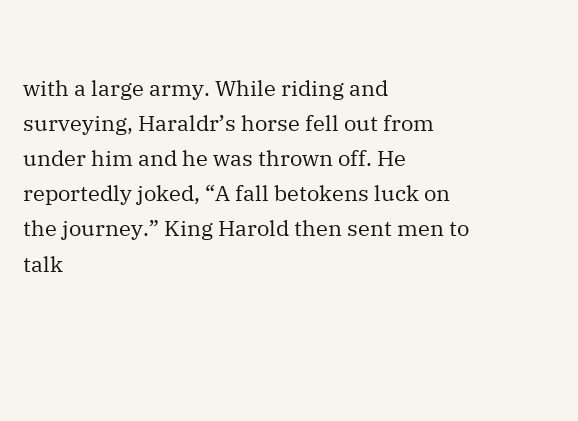with a large army. While riding and surveying, Haraldr’s horse fell out from under him and he was thrown off. He reportedly joked, “A fall betokens luck on the journey.” King Harold then sent men to talk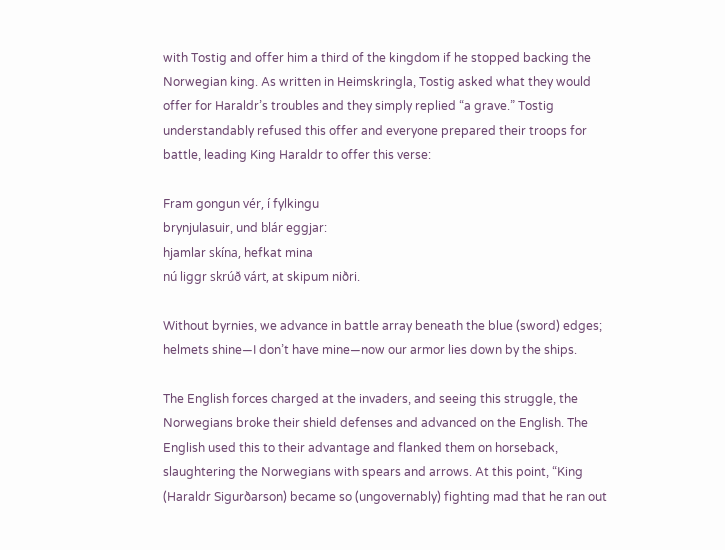with Tostig and offer him a third of the kingdom if he stopped backing the Norwegian king. As written in Heimskringla, Tostig asked what they would offer for Haraldr’s troubles and they simply replied “a grave.” Tostig understandably refused this offer and everyone prepared their troops for battle, leading King Haraldr to offer this verse:

Fram gongun vér, í fylkingu
brynjulasuir, und blár eggjar:
hjamlar skína, hefkat mina
nú liggr skrúð várt, at skipum niðri.

Without byrnies, we advance in battle array beneath the blue (sword) edges; helmets shine—I don’t have mine—now our armor lies down by the ships.

The English forces charged at the invaders, and seeing this struggle, the Norwegians broke their shield defenses and advanced on the English. The English used this to their advantage and flanked them on horseback, slaughtering the Norwegians with spears and arrows. At this point, “King (Haraldr Sigurðarson) became so (ungovernably) fighting mad that he ran out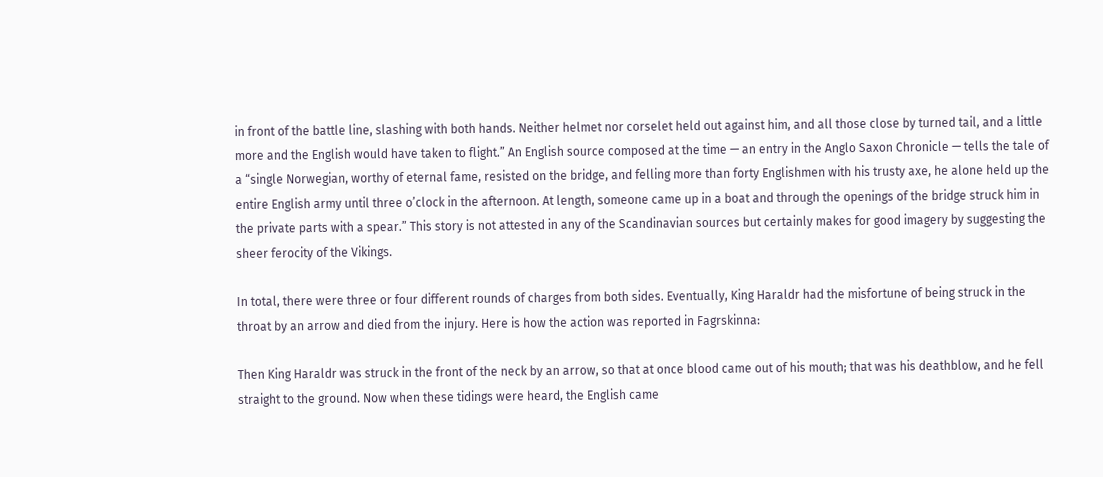in front of the battle line, slashing with both hands. Neither helmet nor corselet held out against him, and all those close by turned tail, and a little more and the English would have taken to flight.” An English source composed at the time — an entry in the Anglo Saxon Chronicle — tells the tale of a “single Norwegian, worthy of eternal fame, resisted on the bridge, and felling more than forty Englishmen with his trusty axe, he alone held up the entire English army until three o’clock in the afternoon. At length, someone came up in a boat and through the openings of the bridge struck him in the private parts with a spear.” This story is not attested in any of the Scandinavian sources but certainly makes for good imagery by suggesting the sheer ferocity of the Vikings.

In total, there were three or four different rounds of charges from both sides. Eventually, King Haraldr had the misfortune of being struck in the throat by an arrow and died from the injury. Here is how the action was reported in Fagrskinna:

Then King Haraldr was struck in the front of the neck by an arrow, so that at once blood came out of his mouth; that was his deathblow, and he fell straight to the ground. Now when these tidings were heard, the English came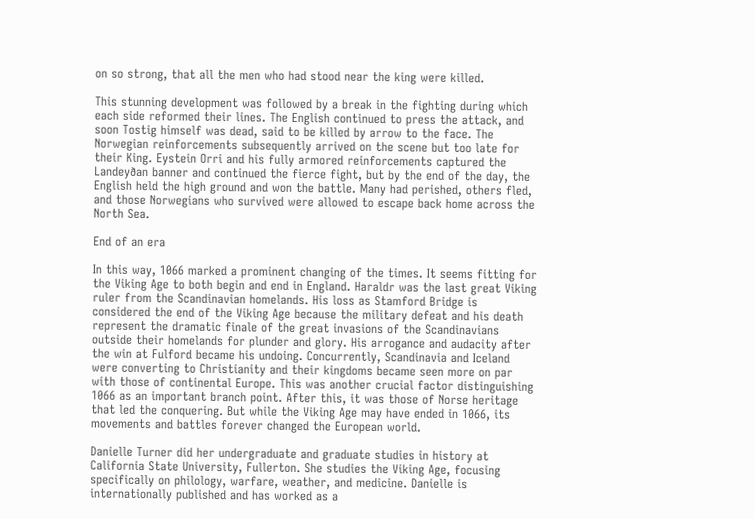on so strong, that all the men who had stood near the king were killed.

This stunning development was followed by a break in the fighting during which each side reformed their lines. The English continued to press the attack, and soon Tostig himself was dead, said to be killed by arrow to the face. The Norwegian reinforcements subsequently arrived on the scene but too late for their King. Eystein Orri and his fully armored reinforcements captured the Landeyðan banner and continued the fierce fight, but by the end of the day, the English held the high ground and won the battle. Many had perished, others fled, and those Norwegians who survived were allowed to escape back home across the North Sea.

End of an era

In this way, 1066 marked a prominent changing of the times. It seems fitting for the Viking Age to both begin and end in England. Haraldr was the last great Viking ruler from the Scandinavian homelands. His loss as Stamford Bridge is considered the end of the Viking Age because the military defeat and his death represent the dramatic finale of the great invasions of the Scandinavians outside their homelands for plunder and glory. His arrogance and audacity after the win at Fulford became his undoing. Concurrently, Scandinavia and Iceland were converting to Christianity and their kingdoms became seen more on par with those of continental Europe. This was another crucial factor distinguishing 1066 as an important branch point. After this, it was those of Norse heritage that led the conquering. But while the Viking Age may have ended in 1066, its movements and battles forever changed the European world.

Danielle Turner did her undergraduate and graduate studies in history at California State University, Fullerton. She studies the Viking Age, focusing specifically on philology, warfare, weather, and medicine. Danielle is internationally published and has worked as a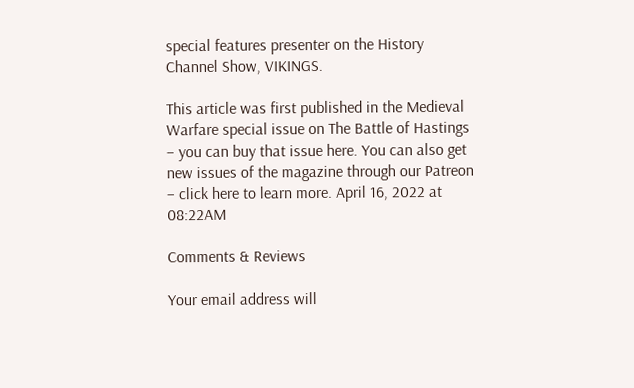special features presenter on the History Channel Show, VIKINGS.

This article was first published in the Medieval Warfare special issue on The Battle of Hastings – you can buy that issue here. You can also get new issues of the magazine through our Patreon – click here to learn more. April 16, 2022 at 08:22AM

Comments & Reviews

Your email address will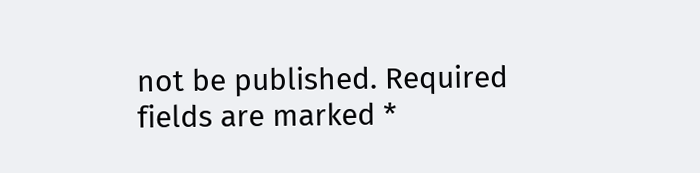not be published. Required fields are marked *